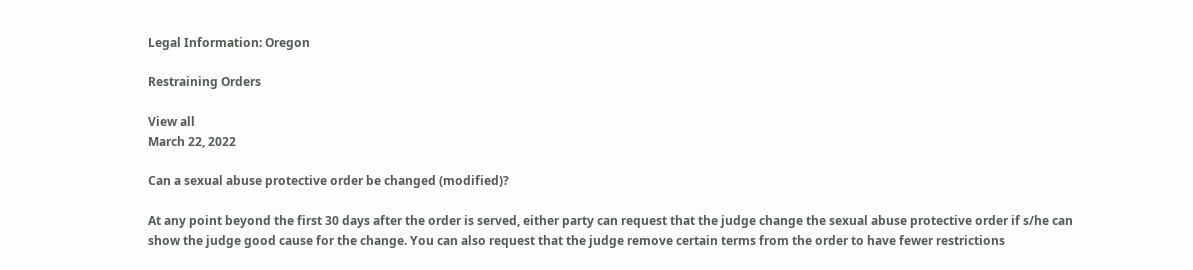Legal Information: Oregon

Restraining Orders

View all
March 22, 2022

Can a sexual abuse protective order be changed (modified)?

At any point beyond the first 30 days after the order is served, either party can request that the judge change the sexual abuse protective order if s/he can show the judge good cause for the change. You can also request that the judge remove certain terms from the order to have fewer restrictions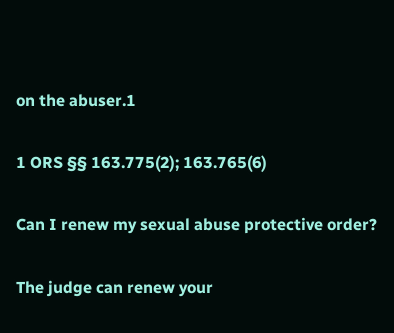on the abuser.1

1 ORS §§ 163.775(2); 163.765(6)

Can I renew my sexual abuse protective order?

The judge can renew your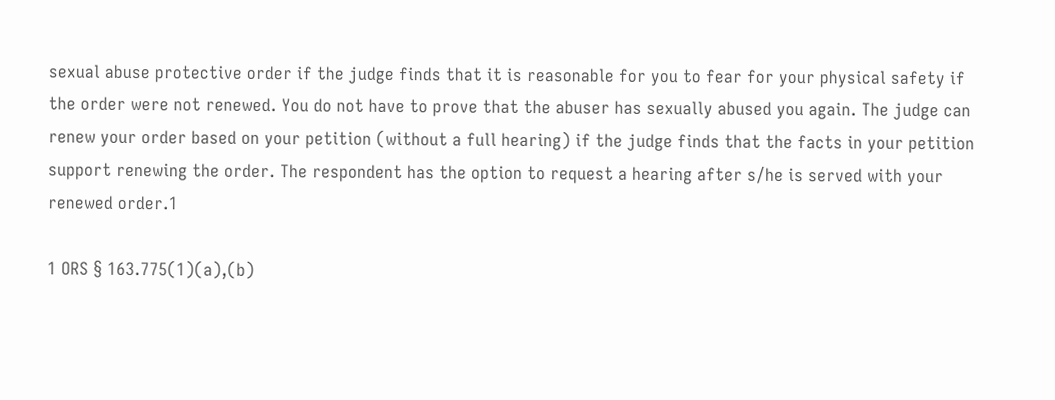sexual abuse protective order if the judge finds that it is reasonable for you to fear for your physical safety if the order were not renewed. You do not have to prove that the abuser has sexually abused you again. The judge can renew your order based on your petition (without a full hearing) if the judge finds that the facts in your petition support renewing the order. The respondent has the option to request a hearing after s/he is served with your renewed order.1

1 ORS § 163.775(1)(a),(b)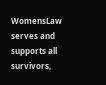WomensLaw serves and supports all survivors,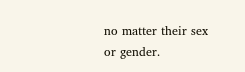no matter their sex or gender.